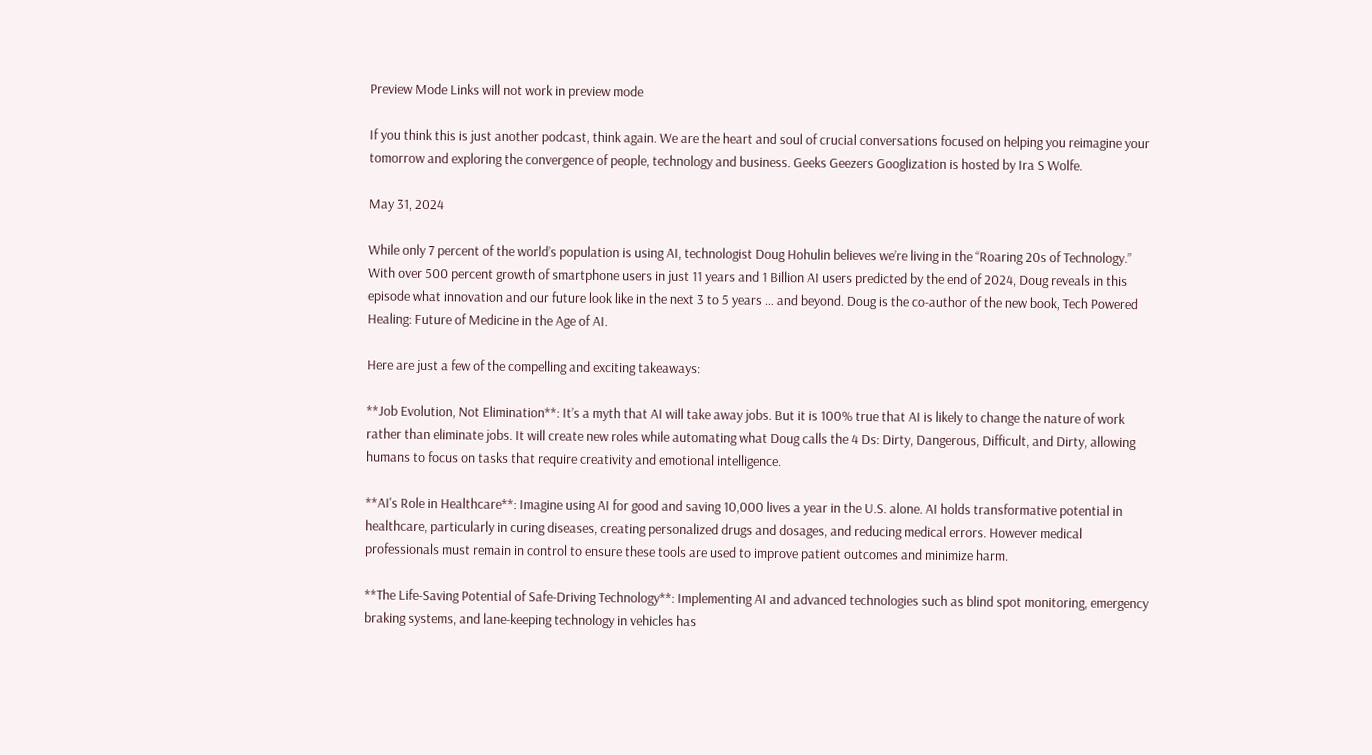Preview Mode Links will not work in preview mode

If you think this is just another podcast, think again. We are the heart and soul of crucial conversations focused on helping you reimagine your tomorrow and exploring the convergence of people, technology and business. Geeks Geezers Googlization is hosted by Ira S Wolfe.

May 31, 2024

While only 7 percent of the world’s population is using AI, technologist Doug Hohulin believes we’re living in the “Roaring 20s of Technology.” With over 500 percent growth of smartphone users in just 11 years and 1 Billion AI users predicted by the end of 2024, Doug reveals in this episode what innovation and our future look like in the next 3 to 5 years … and beyond. Doug is the co-author of the new book, Tech Powered Healing: Future of Medicine in the Age of AI.

Here are just a few of the compelling and exciting takeaways:

**Job Evolution, Not Elimination**: It’s a myth that AI will take away jobs. But it is 100% true that AI is likely to change the nature of work rather than eliminate jobs. It will create new roles while automating what Doug calls the 4 Ds: Dirty, Dangerous, Difficult, and Dirty, allowing humans to focus on tasks that require creativity and emotional intelligence.

**AI's Role in Healthcare**: Imagine using AI for good and saving 10,000 lives a year in the U.S. alone. AI holds transformative potential in healthcare, particularly in curing diseases, creating personalized drugs and dosages, and reducing medical errors. However medical professionals must remain in control to ensure these tools are used to improve patient outcomes and minimize harm.

**The Life-Saving Potential of Safe-Driving Technology**: Implementing AI and advanced technologies such as blind spot monitoring, emergency braking systems, and lane-keeping technology in vehicles has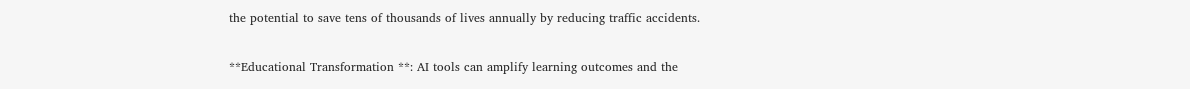the potential to save tens of thousands of lives annually by reducing traffic accidents.

**Educational Transformation **: AI tools can amplify learning outcomes and the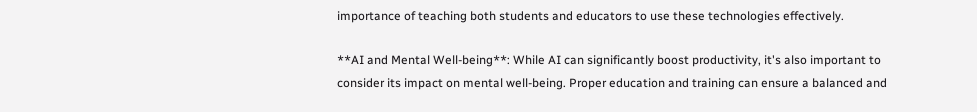importance of teaching both students and educators to use these technologies effectively.

**AI and Mental Well-being**: While AI can significantly boost productivity, it's also important to consider its impact on mental well-being. Proper education and training can ensure a balanced and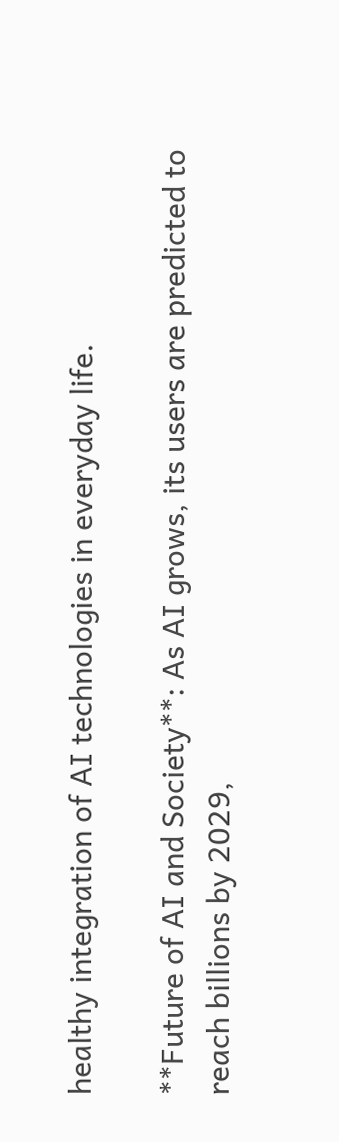healthy integration of AI technologies in everyday life.

**Future of AI and Society**: As AI grows, its users are predicted to reach billions by 2029,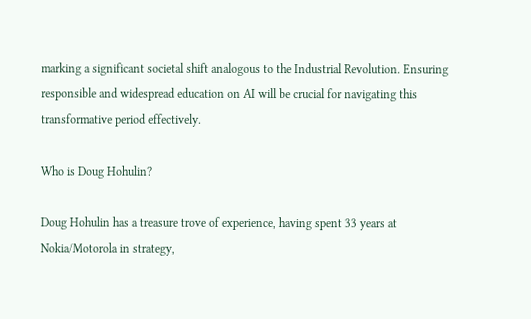marking a significant societal shift analogous to the Industrial Revolution. Ensuring responsible and widespread education on AI will be crucial for navigating this transformative period effectively.

Who is Doug Hohulin?

Doug Hohulin has a treasure trove of experience, having spent 33 years at Nokia/Motorola in strategy,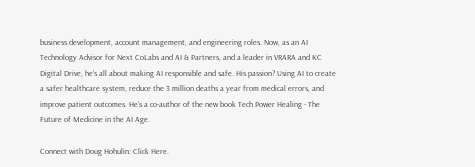business development, account management, and engineering roles. Now, as an AI Technology Advisor for Next CoLabs and AI & Partners, and a leader in VRARA and KC Digital Drive, he’s all about making AI responsible and safe. His passion? Using AI to create a safer healthcare system, reduce the 3 million deaths a year from medical errors, and improve patient outcomes. He’s a co-author of the new book Tech Power Healing - The Future of Medicine in the AI Age.

Connect with Doug Hohulin: Click Here.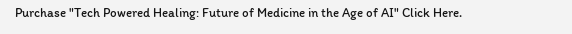Purchase "Tech Powered Healing: Future of Medicine in the Age of AI" Click Here.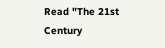Read "The 21st Century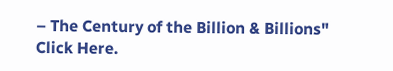– The Century of the Billion & Billions" Click Here.